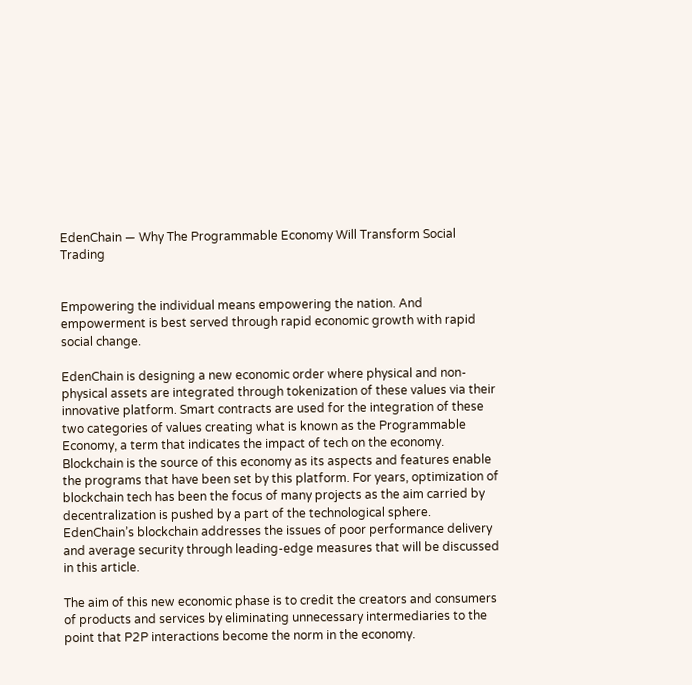EdenChain — Why The Programmable Economy Will Transform Social Trading


Empowering the individual means empowering the nation. And empowerment is best served through rapid economic growth with rapid social change.

EdenChain is designing a new economic order where physical and non-physical assets are integrated through tokenization of these values via their innovative platform. Smart contracts are used for the integration of these two categories of values creating what is known as the Programmable Economy, a term that indicates the impact of tech on the economy. Blockchain is the source of this economy as its aspects and features enable the programs that have been set by this platform. For years, optimization of blockchain tech has been the focus of many projects as the aim carried by decentralization is pushed by a part of the technological sphere. EdenChain’s blockchain addresses the issues of poor performance delivery and average security through leading-edge measures that will be discussed in this article.

The aim of this new economic phase is to credit the creators and consumers of products and services by eliminating unnecessary intermediaries to the point that P2P interactions become the norm in the economy.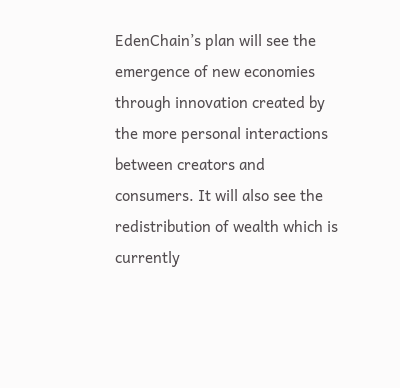EdenChain’s plan will see the emergence of new economies through innovation created by the more personal interactions between creators and consumers. It will also see the redistribution of wealth which is currently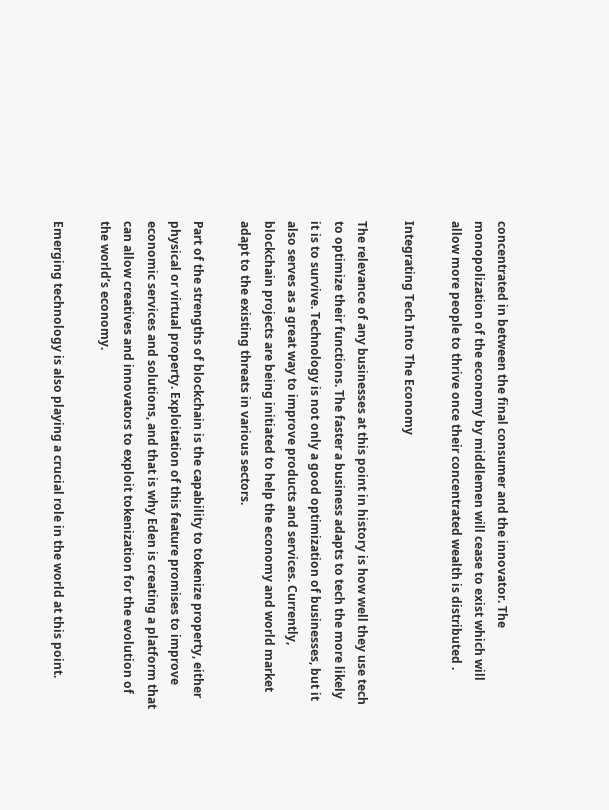concentrated in between the final consumer and the innovator. The monopolization of the economy by middlemen will cease to exist which will allow more people to thrive once their concentrated wealth is distributed .

Integrating Tech Into The Economy

The relevance of any businesses at this point in history is how well they use tech to optimize their functions. The faster a business adapts to tech the more likely it is to survive. Technology is not only a good optimization of businesses, but it also serves as a great way to improve products and services. Currently, blockchain projects are being initiated to help the economy and world market adapt to the existing threats in various sectors.

Part of the strengths of blockchain is the capability to tokenize property, either physical or virtual property. Exploitation of this feature promises to improve economic services and solutions, and that is why Eden is creating a platform that can allow creatives and innovators to exploit tokenization for the evolution of the world’s economy.

Emerging technology is also playing a crucial role in the world at this point.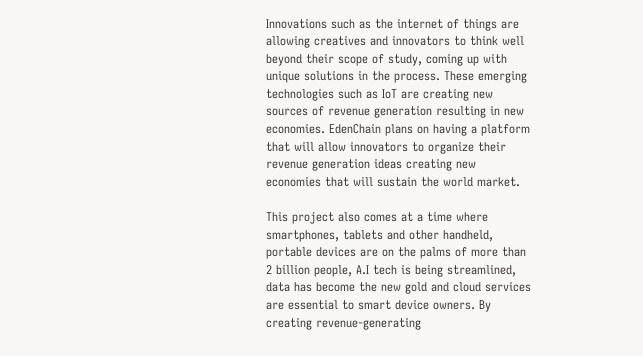Innovations such as the internet of things are allowing creatives and innovators to think well beyond their scope of study, coming up with unique solutions in the process. These emerging technologies such as IoT are creating new sources of revenue generation resulting in new economies. EdenChain plans on having a platform that will allow innovators to organize their revenue generation ideas creating new economies that will sustain the world market.

This project also comes at a time where smartphones, tablets and other handheld, portable devices are on the palms of more than 2 billion people, A.I tech is being streamlined, data has become the new gold and cloud services are essential to smart device owners. By creating revenue-generating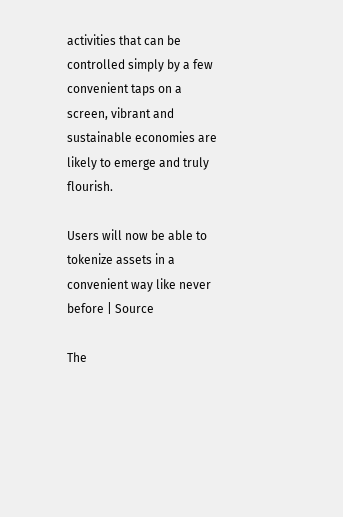activities that can be controlled simply by a few convenient taps on a screen, vibrant and sustainable economies are likely to emerge and truly flourish.

Users will now be able to tokenize assets in a convenient way like never before | Source

The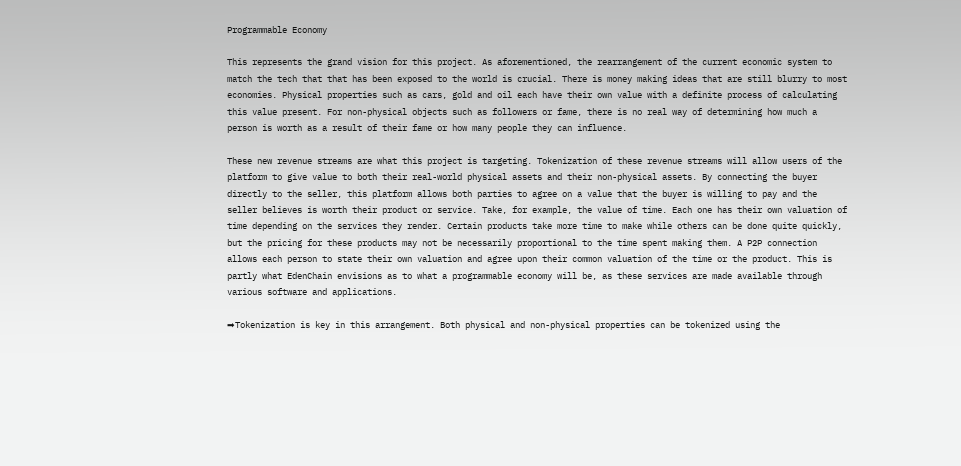Programmable Economy

This represents the grand vision for this project. As aforementioned, the rearrangement of the current economic system to match the tech that that has been exposed to the world is crucial. There is money making ideas that are still blurry to most economies. Physical properties such as cars, gold and oil each have their own value with a definite process of calculating this value present. For non-physical objects such as followers or fame, there is no real way of determining how much a person is worth as a result of their fame or how many people they can influence.

These new revenue streams are what this project is targeting. Tokenization of these revenue streams will allow users of the platform to give value to both their real-world physical assets and their non-physical assets. By connecting the buyer directly to the seller, this platform allows both parties to agree on a value that the buyer is willing to pay and the seller believes is worth their product or service. Take, for example, the value of time. Each one has their own valuation of time depending on the services they render. Certain products take more time to make while others can be done quite quickly, but the pricing for these products may not be necessarily proportional to the time spent making them. A P2P connection allows each person to state their own valuation and agree upon their common valuation of the time or the product. This is partly what EdenChain envisions as to what a programmable economy will be, as these services are made available through various software and applications.

➡Tokenization is key in this arrangement. Both physical and non-physical properties can be tokenized using the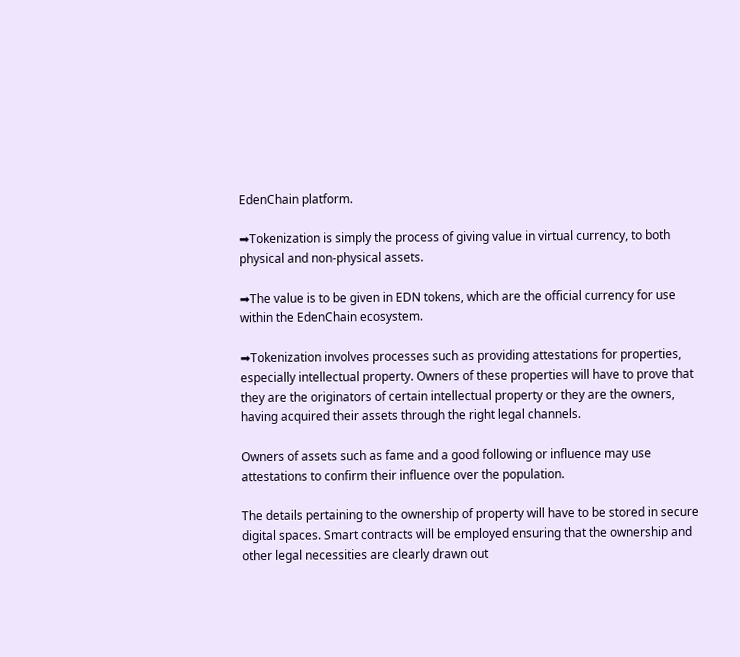EdenChain platform.

➡Tokenization is simply the process of giving value in virtual currency, to both physical and non-physical assets.

➡The value is to be given in EDN tokens, which are the official currency for use within the EdenChain ecosystem.

➡Tokenization involves processes such as providing attestations for properties, especially intellectual property. Owners of these properties will have to prove that they are the originators of certain intellectual property or they are the owners, having acquired their assets through the right legal channels.

Owners of assets such as fame and a good following or influence may use attestations to confirm their influence over the population.

The details pertaining to the ownership of property will have to be stored in secure digital spaces. Smart contracts will be employed ensuring that the ownership and other legal necessities are clearly drawn out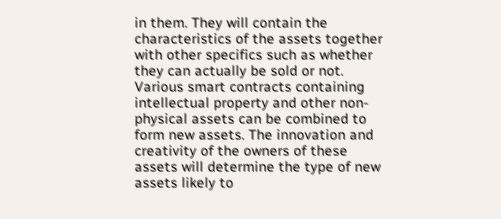in them. They will contain the characteristics of the assets together with other specifics such as whether they can actually be sold or not. Various smart contracts containing intellectual property and other non-physical assets can be combined to form new assets. The innovation and creativity of the owners of these assets will determine the type of new assets likely to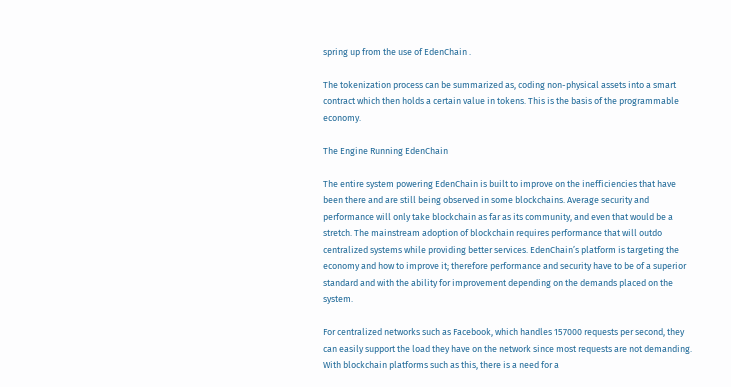spring up from the use of EdenChain .

The tokenization process can be summarized as, coding non-physical assets into a smart contract which then holds a certain value in tokens. This is the basis of the programmable economy.

The Engine Running EdenChain

The entire system powering EdenChain is built to improve on the inefficiencies that have been there and are still being observed in some blockchains. Average security and performance will only take blockchain as far as its community, and even that would be a stretch. The mainstream adoption of blockchain requires performance that will outdo centralized systems while providing better services. EdenChain’s platform is targeting the economy and how to improve it; therefore performance and security have to be of a superior standard and with the ability for improvement depending on the demands placed on the system.

For centralized networks such as Facebook, which handles 157000 requests per second, they can easily support the load they have on the network since most requests are not demanding. With blockchain platforms such as this, there is a need for a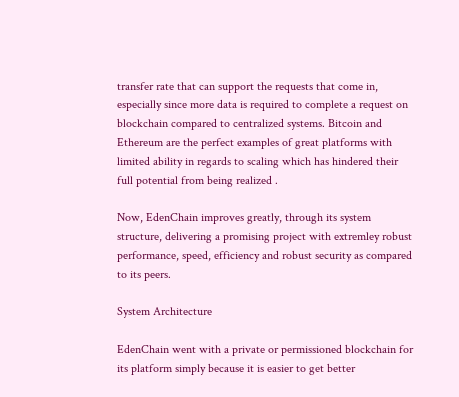transfer rate that can support the requests that come in, especially since more data is required to complete a request on blockchain compared to centralized systems. Bitcoin and Ethereum are the perfect examples of great platforms with limited ability in regards to scaling which has hindered their full potential from being realized .

Now, EdenChain improves greatly, through its system structure, delivering a promising project with extremley robust performance, speed, efficiency and robust security as compared to its peers.

System Architecture

EdenChain went with a private or permissioned blockchain for its platform simply because it is easier to get better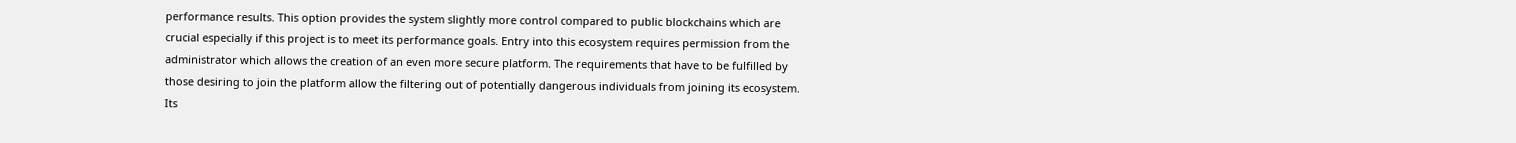performance results. This option provides the system slightly more control compared to public blockchains which are crucial especially if this project is to meet its performance goals. Entry into this ecosystem requires permission from the administrator which allows the creation of an even more secure platform. The requirements that have to be fulfilled by those desiring to join the platform allow the filtering out of potentially dangerous individuals from joining its ecosystem. Its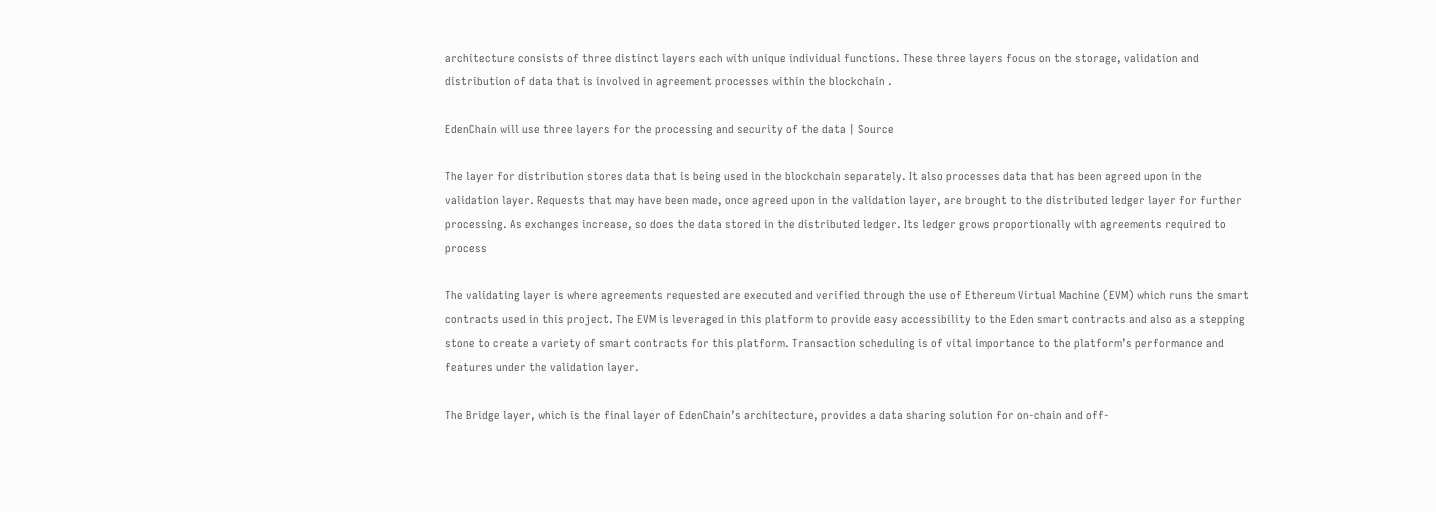architecture consists of three distinct layers each with unique individual functions. These three layers focus on the storage, validation and distribution of data that is involved in agreement processes within the blockchain .

EdenChain will use three layers for the processing and security of the data | Source

The layer for distribution stores data that is being used in the blockchain separately. It also processes data that has been agreed upon in the validation layer. Requests that may have been made, once agreed upon in the validation layer, are brought to the distributed ledger layer for further processing. As exchanges increase, so does the data stored in the distributed ledger. Its ledger grows proportionally with agreements required to process

The validating layer is where agreements requested are executed and verified through the use of Ethereum Virtual Machine (EVM) which runs the smart contracts used in this project. The EVM is leveraged in this platform to provide easy accessibility to the Eden smart contracts and also as a stepping stone to create a variety of smart contracts for this platform. Transaction scheduling is of vital importance to the platform’s performance and features under the validation layer.

The Bridge layer, which is the final layer of EdenChain’s architecture, provides a data sharing solution for on-chain and off-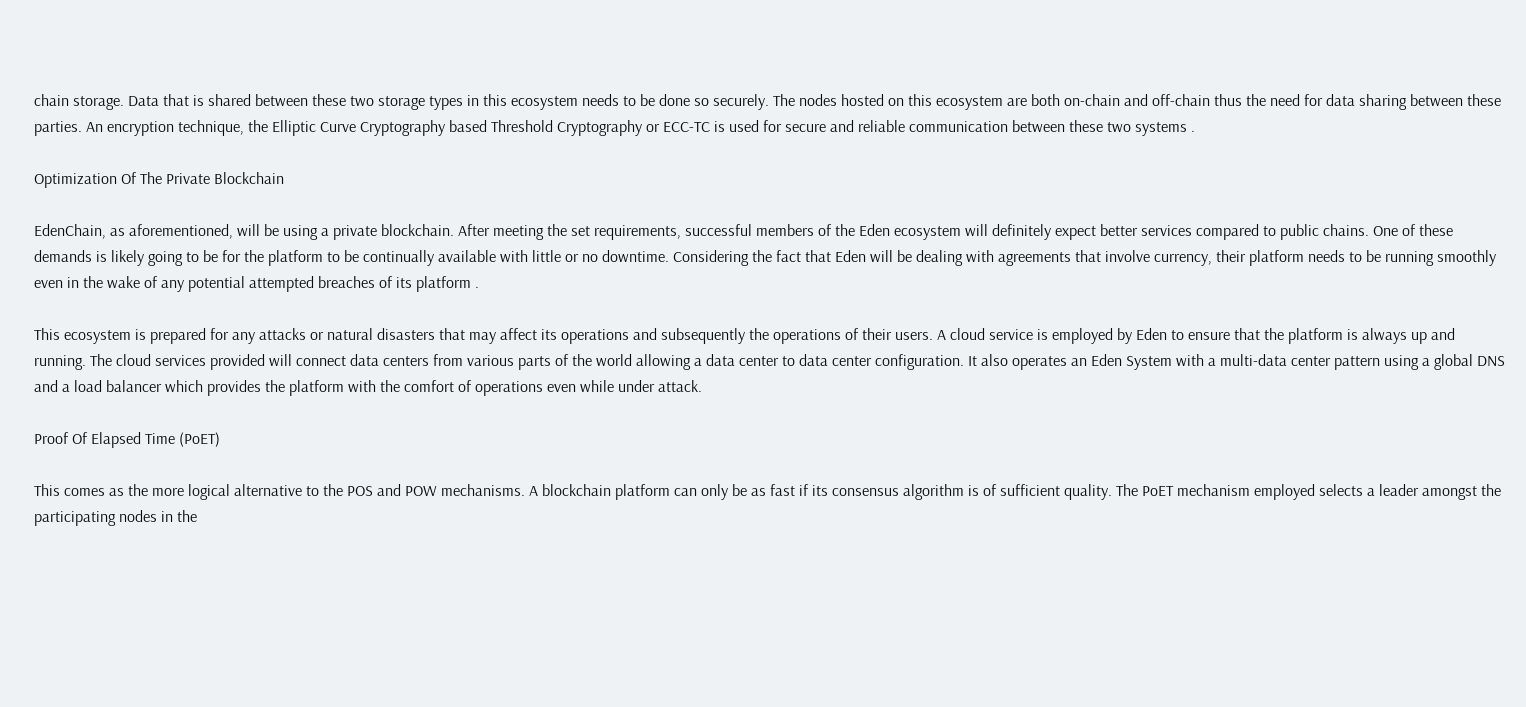chain storage. Data that is shared between these two storage types in this ecosystem needs to be done so securely. The nodes hosted on this ecosystem are both on-chain and off-chain thus the need for data sharing between these parties. An encryption technique, the Elliptic Curve Cryptography based Threshold Cryptography or ECC-TC is used for secure and reliable communication between these two systems .

Optimization Of The Private Blockchain

EdenChain, as aforementioned, will be using a private blockchain. After meeting the set requirements, successful members of the Eden ecosystem will definitely expect better services compared to public chains. One of these demands is likely going to be for the platform to be continually available with little or no downtime. Considering the fact that Eden will be dealing with agreements that involve currency, their platform needs to be running smoothly even in the wake of any potential attempted breaches of its platform .

This ecosystem is prepared for any attacks or natural disasters that may affect its operations and subsequently the operations of their users. A cloud service is employed by Eden to ensure that the platform is always up and running. The cloud services provided will connect data centers from various parts of the world allowing a data center to data center configuration. It also operates an Eden System with a multi-data center pattern using a global DNS and a load balancer which provides the platform with the comfort of operations even while under attack.

Proof Of Elapsed Time (PoET)

This comes as the more logical alternative to the POS and POW mechanisms. A blockchain platform can only be as fast if its consensus algorithm is of sufficient quality. The PoET mechanism employed selects a leader amongst the participating nodes in the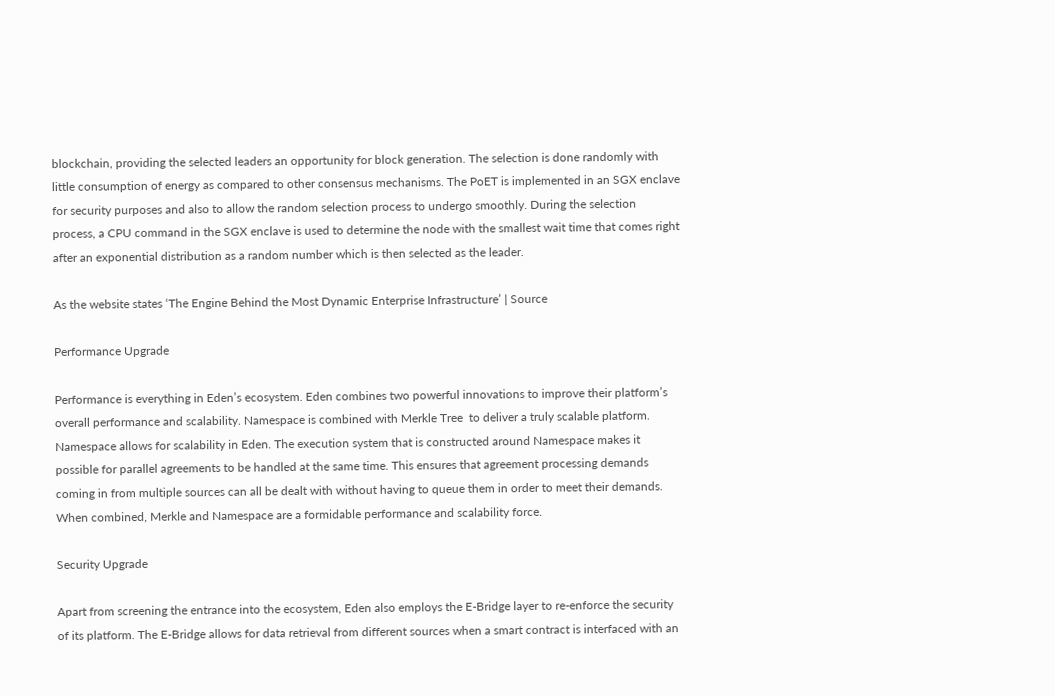blockchain, providing the selected leaders an opportunity for block generation. The selection is done randomly with little consumption of energy as compared to other consensus mechanisms. The PoET is implemented in an SGX enclave for security purposes and also to allow the random selection process to undergo smoothly. During the selection process, a CPU command in the SGX enclave is used to determine the node with the smallest wait time that comes right after an exponential distribution as a random number which is then selected as the leader.

As the website states ‘The Engine Behind the Most Dynamic Enterprise Infrastructure’ | Source

Performance Upgrade

Performance is everything in Eden’s ecosystem. Eden combines two powerful innovations to improve their platform’s overall performance and scalability. Namespace is combined with Merkle Tree  to deliver a truly scalable platform. Namespace allows for scalability in Eden. The execution system that is constructed around Namespace makes it possible for parallel agreements to be handled at the same time. This ensures that agreement processing demands coming in from multiple sources can all be dealt with without having to queue them in order to meet their demands. When combined, Merkle and Namespace are a formidable performance and scalability force.

Security Upgrade

Apart from screening the entrance into the ecosystem, Eden also employs the E-Bridge layer to re-enforce the security of its platform. The E-Bridge allows for data retrieval from different sources when a smart contract is interfaced with an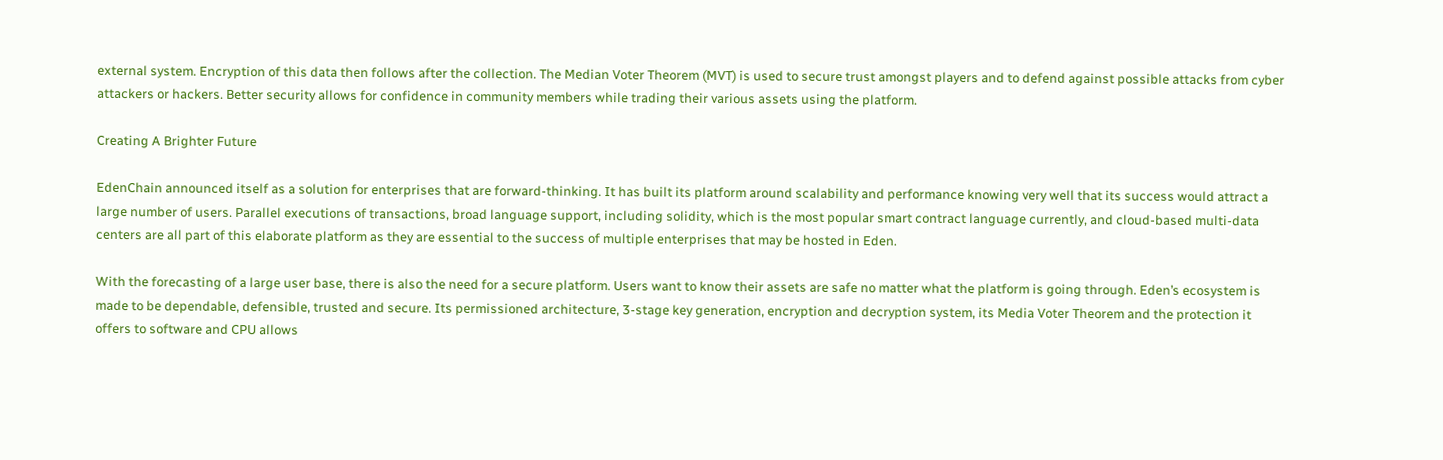external system. Encryption of this data then follows after the collection. The Median Voter Theorem (MVT) is used to secure trust amongst players and to defend against possible attacks from cyber attackers or hackers. Better security allows for confidence in community members while trading their various assets using the platform.

Creating A Brighter Future

EdenChain announced itself as a solution for enterprises that are forward-thinking. It has built its platform around scalability and performance knowing very well that its success would attract a large number of users. Parallel executions of transactions, broad language support, including solidity, which is the most popular smart contract language currently, and cloud-based multi-data centers are all part of this elaborate platform as they are essential to the success of multiple enterprises that may be hosted in Eden.

With the forecasting of a large user base, there is also the need for a secure platform. Users want to know their assets are safe no matter what the platform is going through. Eden’s ecosystem is made to be dependable, defensible, trusted and secure. Its permissioned architecture, 3-stage key generation, encryption and decryption system, its Media Voter Theorem and the protection it offers to software and CPU allows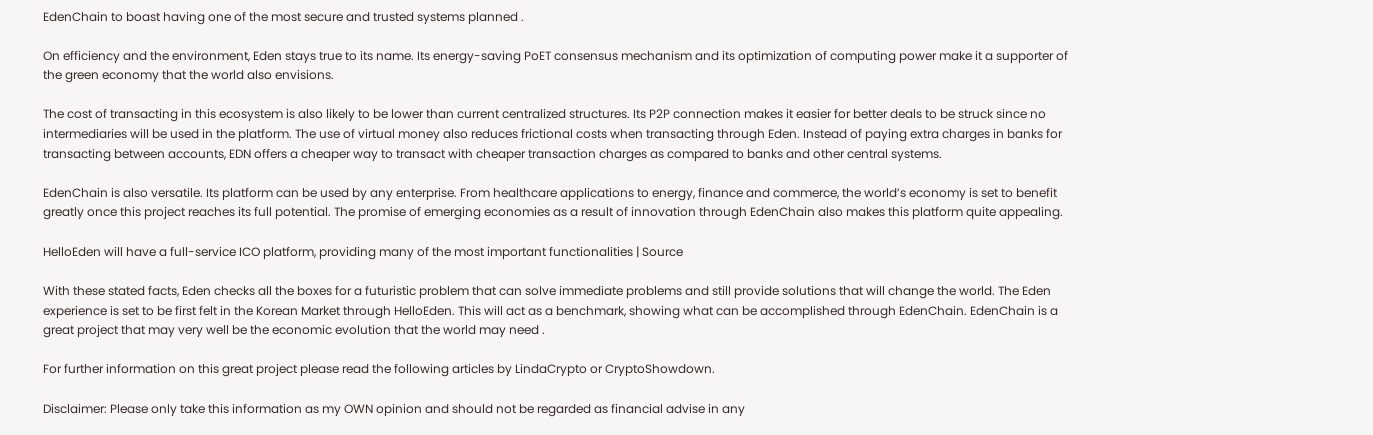EdenChain to boast having one of the most secure and trusted systems planned .

On efficiency and the environment, Eden stays true to its name. Its energy-saving PoET consensus mechanism and its optimization of computing power make it a supporter of the green economy that the world also envisions.

The cost of transacting in this ecosystem is also likely to be lower than current centralized structures. Its P2P connection makes it easier for better deals to be struck since no intermediaries will be used in the platform. The use of virtual money also reduces frictional costs when transacting through Eden. Instead of paying extra charges in banks for transacting between accounts, EDN offers a cheaper way to transact with cheaper transaction charges as compared to banks and other central systems.

EdenChain is also versatile. Its platform can be used by any enterprise. From healthcare applications to energy, finance and commerce, the world’s economy is set to benefit greatly once this project reaches its full potential. The promise of emerging economies as a result of innovation through EdenChain also makes this platform quite appealing.

HelloEden will have a full-service ICO platform, providing many of the most important functionalities | Source

With these stated facts, Eden checks all the boxes for a futuristic problem that can solve immediate problems and still provide solutions that will change the world. The Eden experience is set to be first felt in the Korean Market through HelloEden. This will act as a benchmark, showing what can be accomplished through EdenChain. EdenChain is a great project that may very well be the economic evolution that the world may need .

For further information on this great project please read the following articles by LindaCrypto or CryptoShowdown.

Disclaimer: Please only take this information as my OWN opinion and should not be regarded as financial advise in any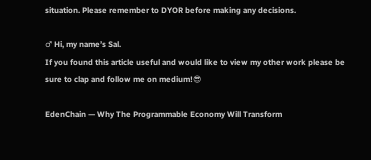situation. Please remember to DYOR before making any decisions.

♂ Hi, my name’s Sal.
If you found this article useful and would like to view my other work please be sure to clap and follow me on medium!😎

EdenChain — Why The Programmable Economy Will Transform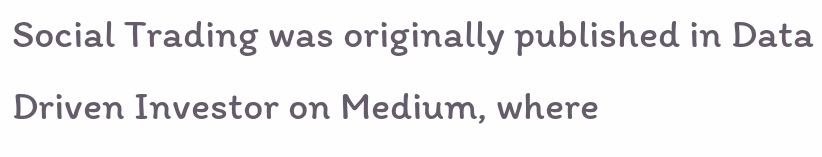Social Trading was originally published in Data Driven Investor on Medium, where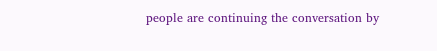people are continuing the conversation by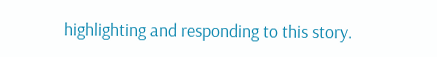highlighting and responding to this story.